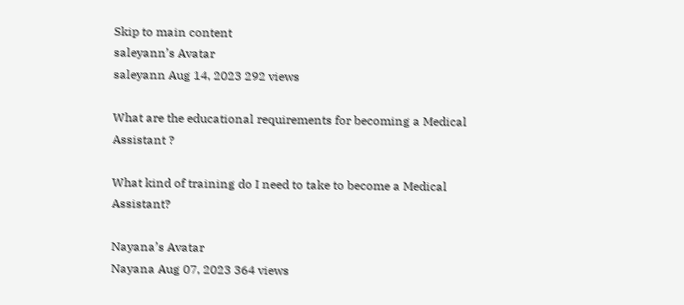Skip to main content
saleyann’s Avatar
saleyann Aug 14, 2023 292 views

What are the educational requirements for becoming a Medical Assistant ?

What kind of training do I need to take to become a Medical Assistant?

Nayana’s Avatar
Nayana Aug 07, 2023 364 views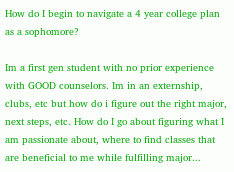How do I begin to navigate a 4 year college plan as a sophomore?

Im a first gen student with no prior experience with GOOD counselors. Im in an externship, clubs, etc but how do i figure out the right major, next steps, etc. How do I go about figuring what I am passionate about, where to find classes that are beneficial to me while fulfilling major...